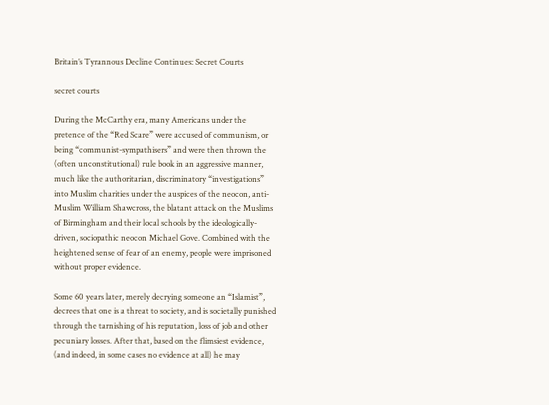Britain’s Tyrannous Decline Continues: Secret Courts

secret courts

During the McCarthy era, many Americans under the pretence of the “Red Scare” were accused of communism, or being “communist-sympathisers” and were then thrown the (often unconstitutional) rule book in an aggressive manner, much like the authoritarian, discriminatory “investigations” into Muslim charities under the auspices of the neocon, anti-Muslim William Shawcross, the blatant attack on the Muslims of Birmingham and their local schools by the ideologically-driven, sociopathic neocon Michael Gove. Combined with the heightened sense of fear of an enemy, people were imprisoned without proper evidence.

Some 60 years later, merely decrying someone an “Islamist”, decrees that one is a threat to society, and is societally punished through the tarnishing of his reputation, loss of job and other pecuniary losses. After that, based on the flimsiest evidence, (and indeed, in some cases no evidence at all) he may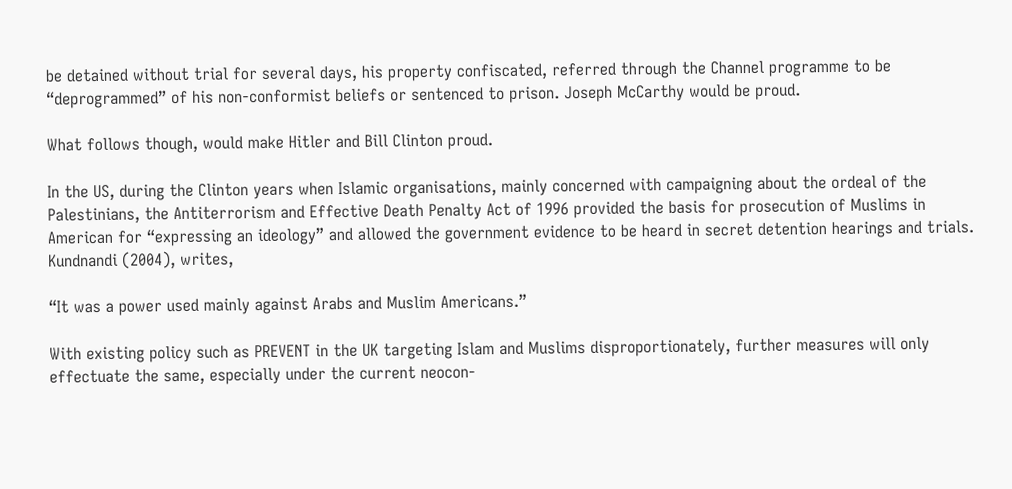be detained without trial for several days, his property confiscated, referred through the Channel programme to be “deprogrammed” of his non-conformist beliefs or sentenced to prison. Joseph McCarthy would be proud.

What follows though, would make Hitler and Bill Clinton proud.

In the US, during the Clinton years when Islamic organisations, mainly concerned with campaigning about the ordeal of the Palestinians, the Antiterrorism and Effective Death Penalty Act of 1996 provided the basis for prosecution of Muslims in American for “expressing an ideology” and allowed the government evidence to be heard in secret detention hearings and trials. Kundnandi (2004), writes,

“It was a power used mainly against Arabs and Muslim Americans.”

With existing policy such as PREVENT in the UK targeting Islam and Muslims disproportionately, further measures will only effectuate the same, especially under the current neocon-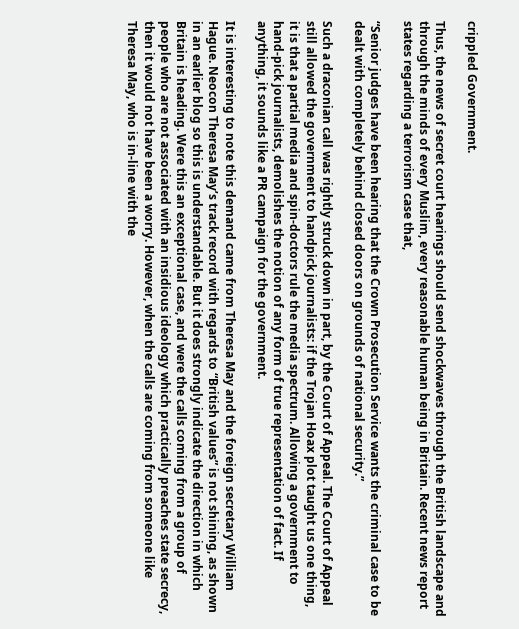crippled Government.

Thus, the news of secret court hearings should send shockwaves through the British landscape and through the minds of every Muslim, every reasonable human being in Britain. Recent news report states regarding a terrorism case that,

“Senior judges have been hearing that the Crown Prosecution Service wants the criminal case to be dealt with completely behind closed doors on grounds of national security.”

Such a draconian call was rightly struck down in part, by the Court of Appeal. The Court of Appeal still allowed the government to handpick journalists: if the Trojan Hoax plot taught us one thing, it is that a partial media and spin-doctors rule the media spectrum. Allowing a government to hand-pick journalists, demolishes the notion of any form of true representation of fact. If anything, it sounds like a PR campaign for the government.

It is interesting to note this demand came from Theresa May and the foreign secretary William Hague. Neocon Theresa May’s track record with regards to “British values” is not shining, as shown in an earlier blog so this is understandable. But it does strongly indicate the direction in which Britain is heading. Were this an exceptional case, and were the calls coming from a group of people who are not associated with an insidious ideology which practically preaches state secrecy, then it would not have been a worry. However, when the calls are coming from someone like Theresa May, who is in-line with the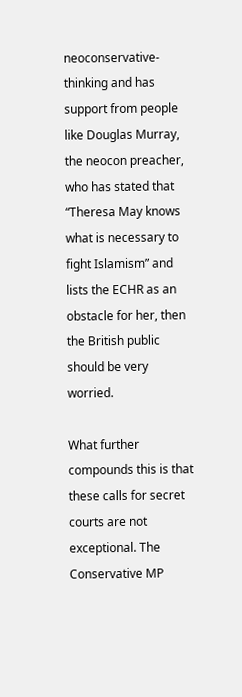neoconservative-thinking and has support from people like Douglas Murray, the neocon preacher, who has stated that “Theresa May knows what is necessary to fight Islamism” and lists the ECHR as an obstacle for her, then the British public should be very worried.

What further compounds this is that these calls for secret courts are not exceptional. The Conservative MP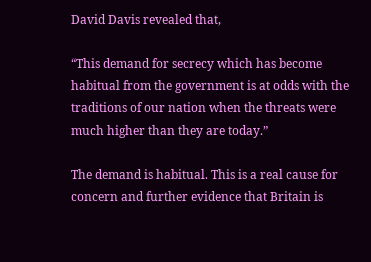David Davis revealed that,

“This demand for secrecy which has become habitual from the government is at odds with the traditions of our nation when the threats were much higher than they are today.”

The demand is habitual. This is a real cause for concern and further evidence that Britain is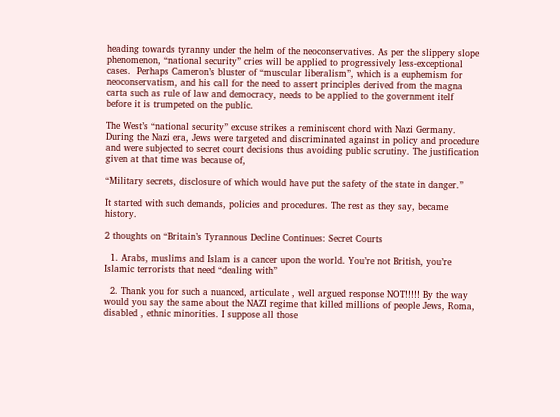heading towards tyranny under the helm of the neoconservatives. As per the slippery slope phenomenon, “national security” cries will be applied to progressively less-exceptional cases.  Perhaps Cameron’s bluster of “muscular liberalism”, which is a euphemism for neoconservatism, and his call for the need to assert principles derived from the magna carta such as rule of law and democracy, needs to be applied to the government itelf before it is trumpeted on the public.

The West’s “national security” excuse strikes a reminiscent chord with Nazi Germany. During the Nazi era, Jews were targeted and discriminated against in policy and procedure and were subjected to secret court decisions thus avoiding public scrutiny. The justification given at that time was because of,

“Military secrets, disclosure of which would have put the safety of the state in danger.”

It started with such demands, policies and procedures. The rest as they say, became history.

2 thoughts on “Britain’s Tyrannous Decline Continues: Secret Courts

  1. Arabs, muslims and Islam is a cancer upon the world. You’re not British, you’re Islamic terrorists that need “dealing with”

  2. Thank you for such a nuanced, articulate , well argued response NOT!!!!! By the way would you say the same about the NAZI regime that killed millions of people Jews, Roma, disabled , ethnic minorities. I suppose all those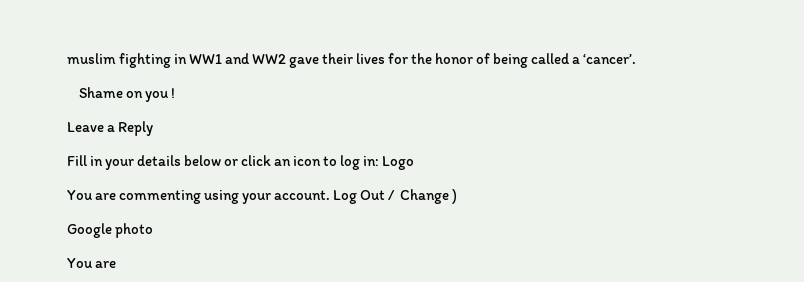muslim fighting in WW1 and WW2 gave their lives for the honor of being called a ‘cancer’.

    Shame on you !

Leave a Reply

Fill in your details below or click an icon to log in: Logo

You are commenting using your account. Log Out /  Change )

Google photo

You are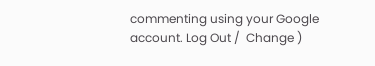commenting using your Google account. Log Out /  Change )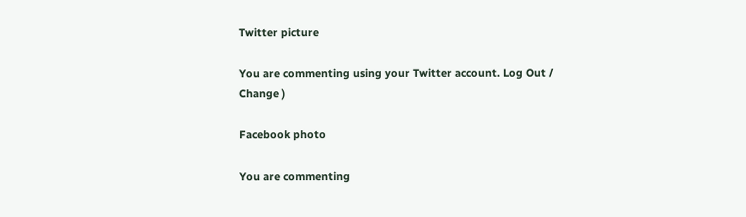Twitter picture

You are commenting using your Twitter account. Log Out /  Change )

Facebook photo

You are commenting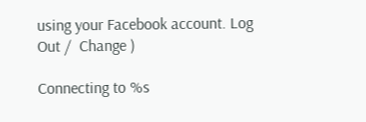using your Facebook account. Log Out /  Change )

Connecting to %s